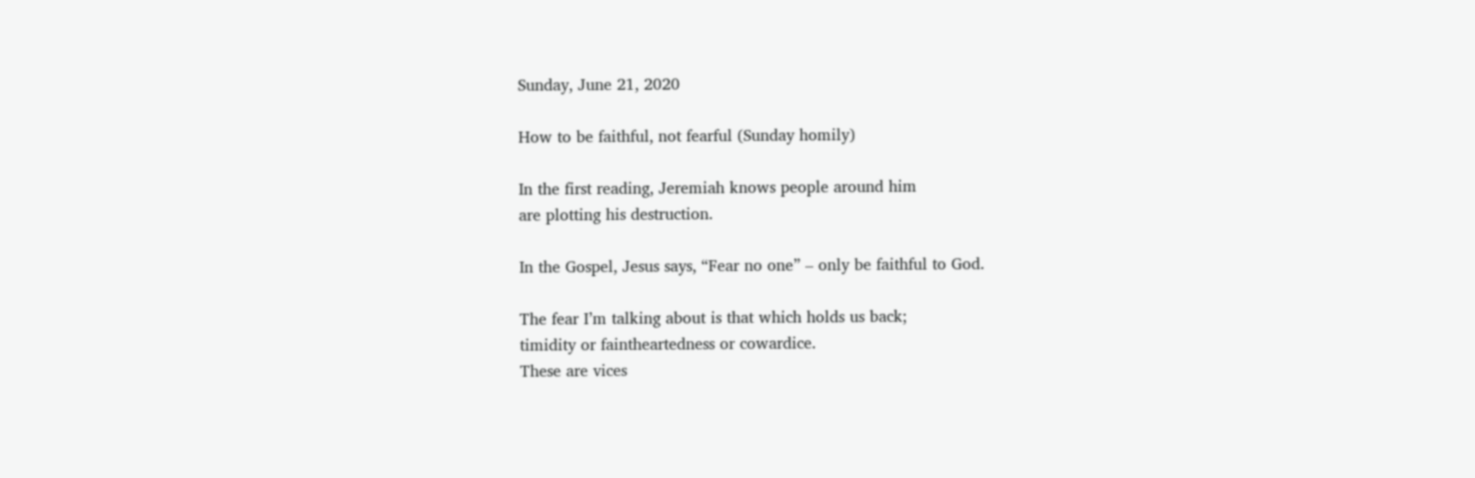Sunday, June 21, 2020

How to be faithful, not fearful (Sunday homily)

In the first reading, Jeremiah knows people around him
are plotting his destruction.

In the Gospel, Jesus says, “Fear no one” – only be faithful to God.

The fear I’m talking about is that which holds us back;
timidity or faintheartedness or cowardice.
These are vices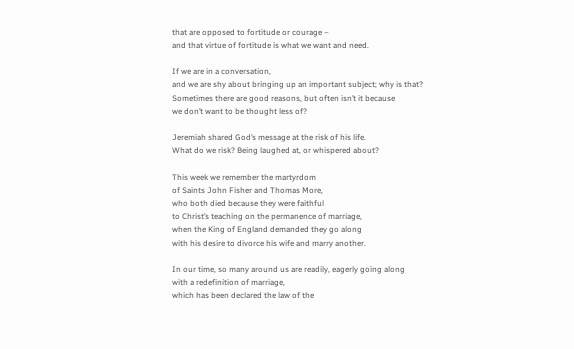that are opposed to fortitude or courage –
and that virtue of fortitude is what we want and need.

If we are in a conversation,
and we are shy about bringing up an important subject; why is that?
Sometimes there are good reasons, but often isn’t it because
we don’t want to be thought less of?

Jeremiah shared God’s message at the risk of his life.
What do we risk? Being laughed at, or whispered about?

This week we remember the martyrdom
of Saints John Fisher and Thomas More,
who both died because they were faithful
to Christ’s teaching on the permanence of marriage,
when the King of England demanded they go along
with his desire to divorce his wife and marry another.

In our time, so many around us are readily, eagerly going along
with a redefinition of marriage,
which has been declared the law of the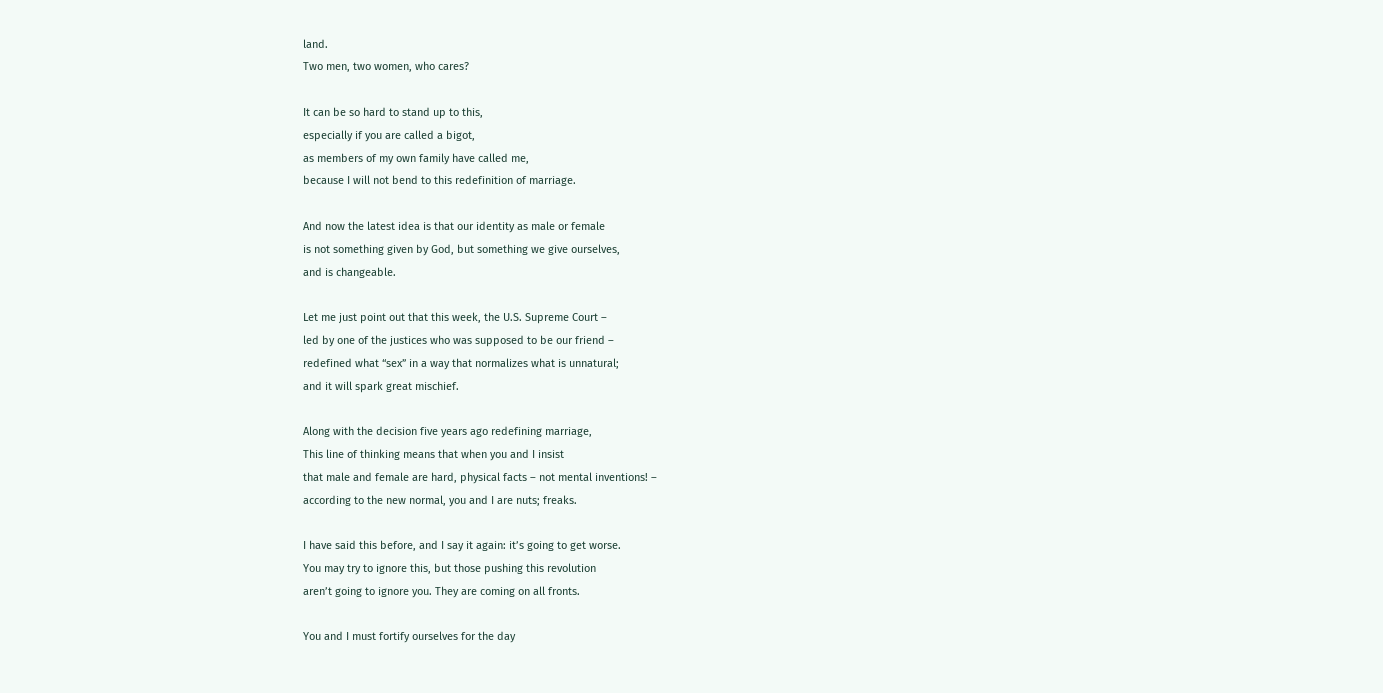land.
Two men, two women, who cares?

It can be so hard to stand up to this,
especially if you are called a bigot,
as members of my own family have called me,
because I will not bend to this redefinition of marriage.

And now the latest idea is that our identity as male or female
is not something given by God, but something we give ourselves,
and is changeable.

Let me just point out that this week, the U.S. Supreme Court –
led by one of the justices who was supposed to be our friend –
redefined what “sex” in a way that normalizes what is unnatural;
and it will spark great mischief.

Along with the decision five years ago redefining marriage,
This line of thinking means that when you and I insist
that male and female are hard, physical facts – not mental inventions! –
according to the new normal, you and I are nuts; freaks.

I have said this before, and I say it again: it’s going to get worse.
You may try to ignore this, but those pushing this revolution
aren’t going to ignore you. They are coming on all fronts.

You and I must fortify ourselves for the day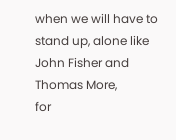when we will have to stand up, alone like John Fisher and Thomas More,
for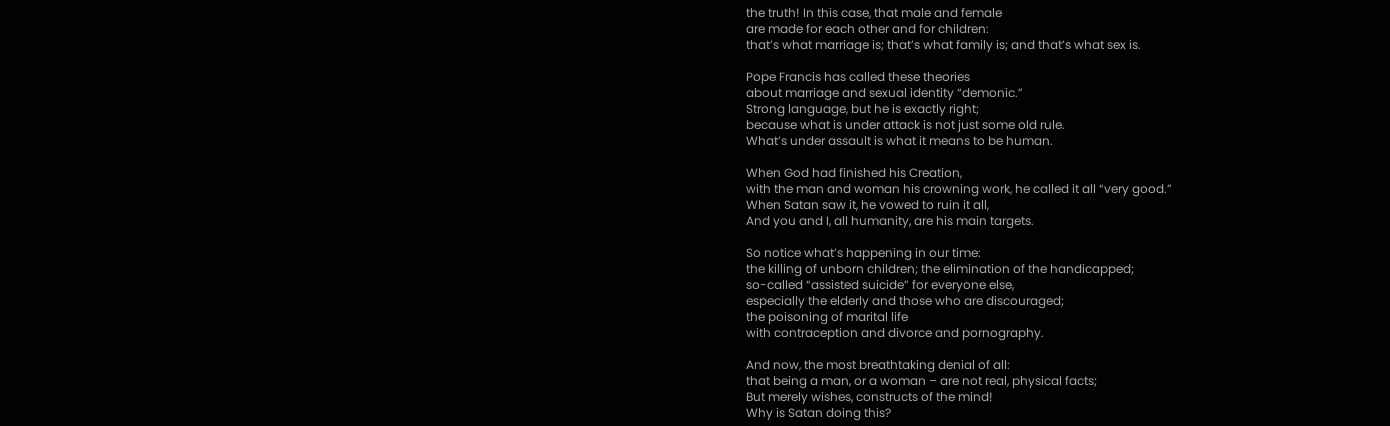the truth! In this case, that male and female
are made for each other and for children:
that’s what marriage is; that’s what family is; and that’s what sex is.

Pope Francis has called these theories
about marriage and sexual identity “demonic.”
Strong language, but he is exactly right;
because what is under attack is not just some old rule.
What’s under assault is what it means to be human.

When God had finished his Creation,
with the man and woman his crowning work, he called it all “very good.”
When Satan saw it, he vowed to ruin it all,
And you and I, all humanity, are his main targets.

So notice what’s happening in our time:
the killing of unborn children; the elimination of the handicapped;
so-called “assisted suicide” for everyone else,
especially the elderly and those who are discouraged;
the poisoning of marital life
with contraception and divorce and pornography.

And now, the most breathtaking denial of all:
that being a man, or a woman – are not real, physical facts;
But merely wishes, constructs of the mind!
Why is Satan doing this?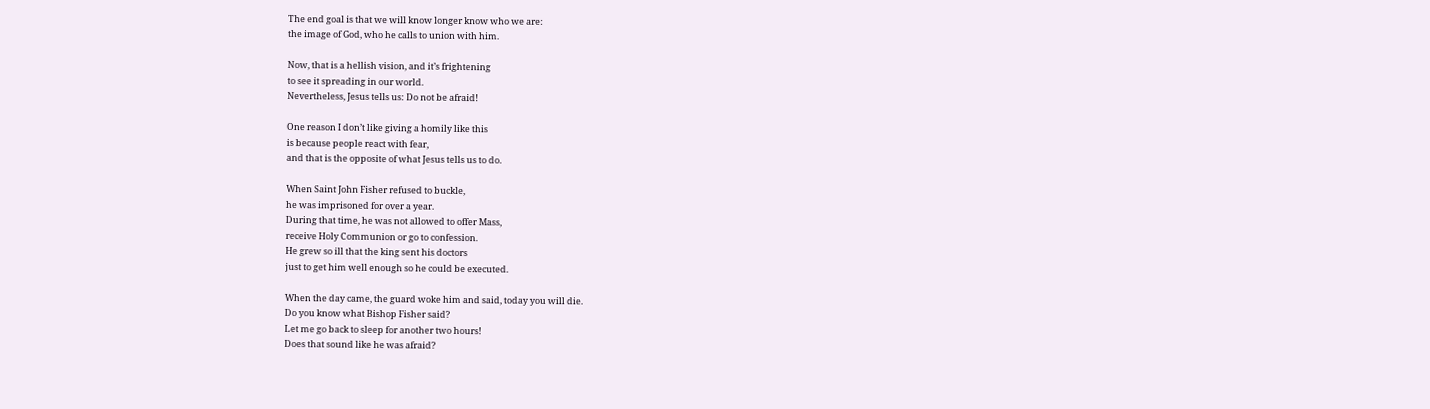The end goal is that we will know longer know who we are:
the image of God, who he calls to union with him.

Now, that is a hellish vision, and it’s frightening
to see it spreading in our world.
Nevertheless, Jesus tells us: Do not be afraid!

One reason I don’t like giving a homily like this
is because people react with fear,
and that is the opposite of what Jesus tells us to do.

When Saint John Fisher refused to buckle,
he was imprisoned for over a year.
During that time, he was not allowed to offer Mass,
receive Holy Communion or go to confession.
He grew so ill that the king sent his doctors
just to get him well enough so he could be executed.

When the day came, the guard woke him and said, today you will die.
Do you know what Bishop Fisher said?
Let me go back to sleep for another two hours!
Does that sound like he was afraid?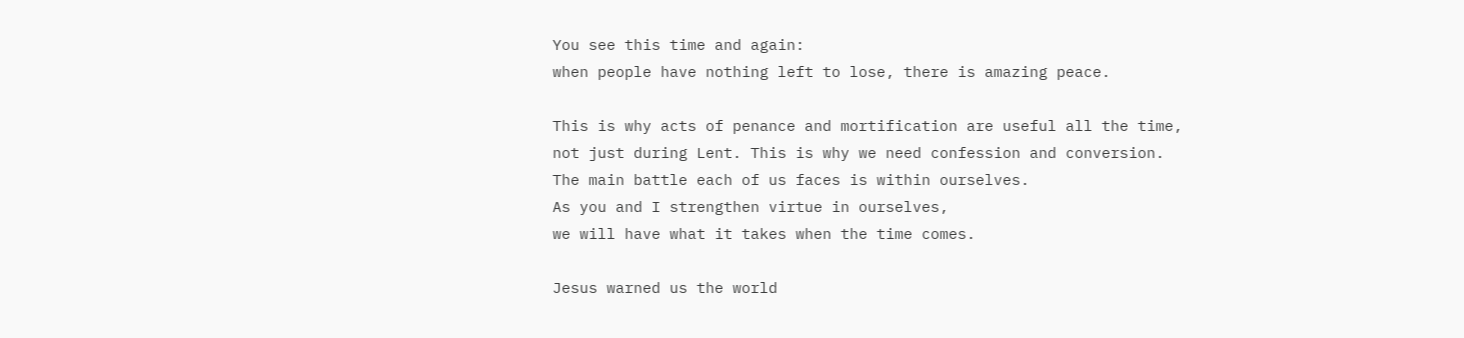You see this time and again:
when people have nothing left to lose, there is amazing peace.

This is why acts of penance and mortification are useful all the time,
not just during Lent. This is why we need confession and conversion.
The main battle each of us faces is within ourselves.
As you and I strengthen virtue in ourselves,
we will have what it takes when the time comes.

Jesus warned us the world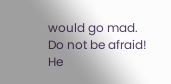would go mad. Do not be afraid!
He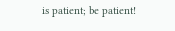is patient; be patient!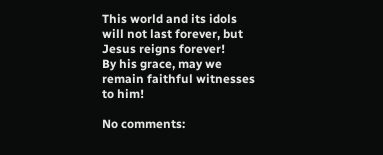This world and its idols will not last forever, but Jesus reigns forever!
By his grace, may we remain faithful witnesses to him!

No comments: